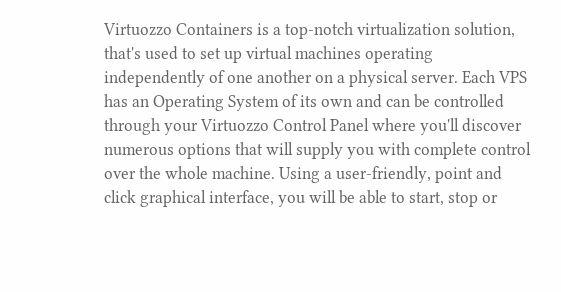Virtuozzo Containers is a top-notch virtualization solution, that's used to set up virtual machines operating independently of one another on a physical server. Each VPS has an Operating System of its own and can be controlled through your Virtuozzo Control Panel where you'll discover numerous options that will supply you with complete control over the whole machine. Using a user-friendly, point and click graphical interface, you will be able to start, stop or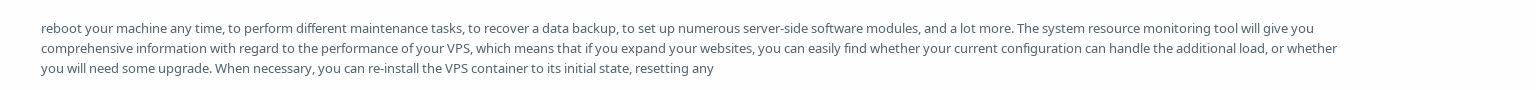reboot your machine any time, to perform different maintenance tasks, to recover a data backup, to set up numerous server-side software modules, and a lot more. The system resource monitoring tool will give you comprehensive information with regard to the performance of your VPS, which means that if you expand your websites, you can easily find whether your current configuration can handle the additional load, or whether you will need some upgrade. When necessary, you can re-install the VPS container to its initial state, resetting any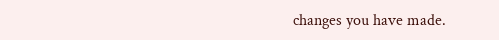changes you have made.